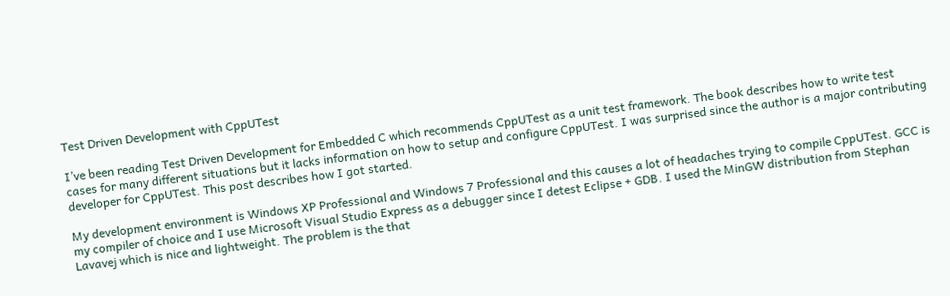Test Driven Development with CppUTest

I’ve been reading Test Driven Development for Embedded C which recommends CppUTest as a unit test framework. The book describes how to write test cases for many different situations but it lacks information on how to setup and configure CppUTest. I was surprised since the author is a major contributing developer for CppUTest. This post describes how I got started.

My development environment is Windows XP Professional and Windows 7 Professional and this causes a lot of headaches trying to compile CppUTest. GCC is my compiler of choice and I use Microsoft Visual Studio Express as a debugger since I detest Eclipse + GDB. I used the MinGW distribution from Stephan Lavavej which is nice and lightweight. The problem is the that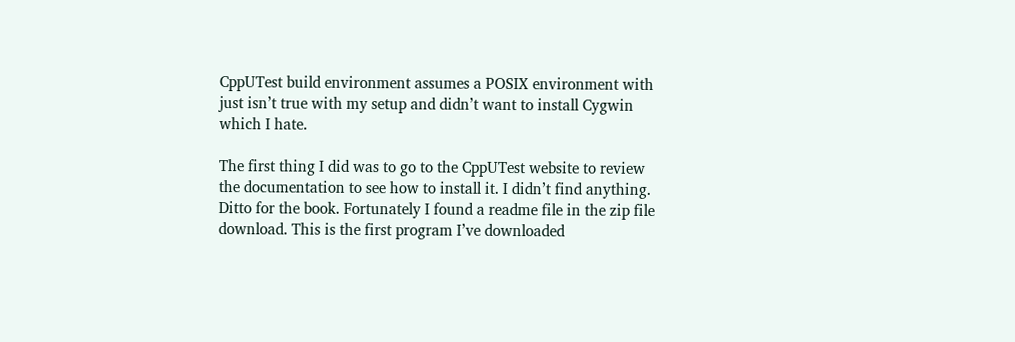CppUTest build environment assumes a POSIX environment with just isn’t true with my setup and didn’t want to install Cygwin which I hate.

The first thing I did was to go to the CppUTest website to review the documentation to see how to install it. I didn’t find anything. Ditto for the book. Fortunately I found a readme file in the zip file download. This is the first program I’ve downloaded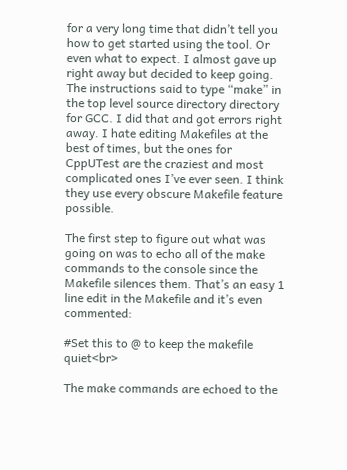for a very long time that didn’t tell you how to get started using the tool. Or even what to expect. I almost gave up right away but decided to keep going. The instructions said to type “make” in the top level source directory directory for GCC. I did that and got errors right away. I hate editing Makefiles at the best of times, but the ones for CppUTest are the craziest and most complicated ones I’ve ever seen. I think they use every obscure Makefile feature possible.

The first step to figure out what was going on was to echo all of the make commands to the console since the Makefile silences them. That’s an easy 1 line edit in the Makefile and it’s even commented:

#Set this to @ to keep the makefile quiet<br>

The make commands are echoed to the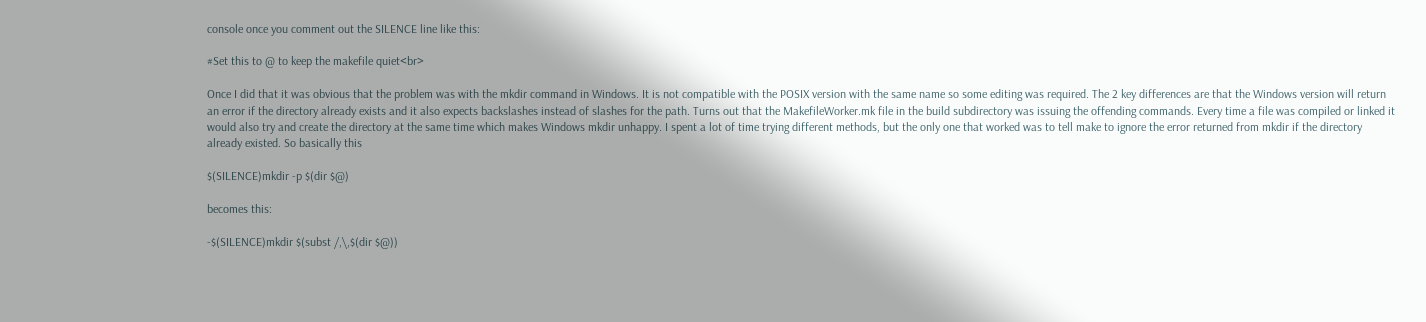console once you comment out the SILENCE line like this:

#Set this to @ to keep the makefile quiet<br>

Once I did that it was obvious that the problem was with the mkdir command in Windows. It is not compatible with the POSIX version with the same name so some editing was required. The 2 key differences are that the Windows version will return an error if the directory already exists and it also expects backslashes instead of slashes for the path. Turns out that the MakefileWorker.mk file in the build subdirectory was issuing the offending commands. Every time a file was compiled or linked it would also try and create the directory at the same time which makes Windows mkdir unhappy. I spent a lot of time trying different methods, but the only one that worked was to tell make to ignore the error returned from mkdir if the directory already existed. So basically this

$(SILENCE)mkdir -p $(dir $@)

becomes this:

-$(SILENCE)mkdir $(subst /,\,$(dir $@))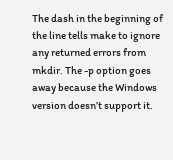The dash in the beginning of the line tells make to ignore any returned errors from mkdir. The -p option goes away because the Windows version doesn’t support it.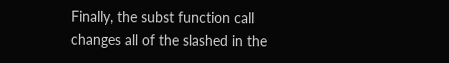Finally, the subst function call changes all of the slashed in the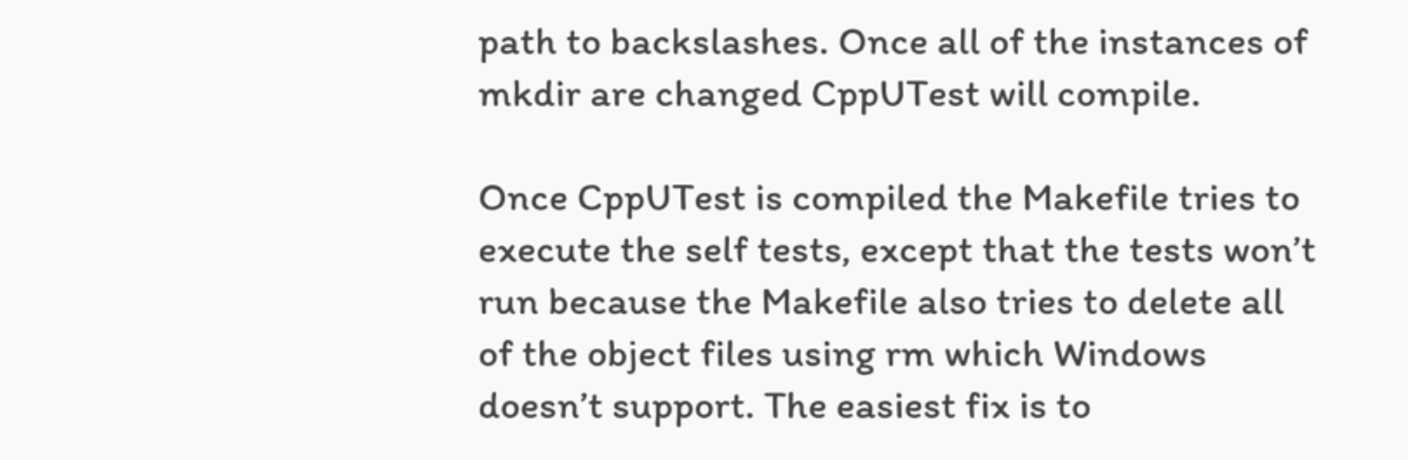path to backslashes. Once all of the instances of mkdir are changed CppUTest will compile.

Once CppUTest is compiled the Makefile tries to execute the self tests, except that the tests won’t run because the Makefile also tries to delete all of the object files using rm which Windows doesn’t support. The easiest fix is to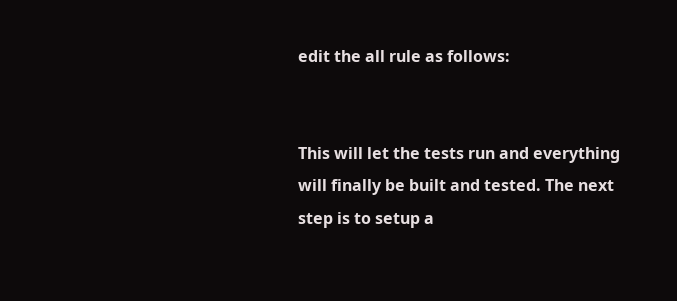edit the all rule as follows:


This will let the tests run and everything will finally be built and tested. The next step is to setup a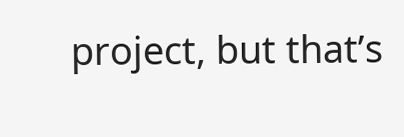project, but that’s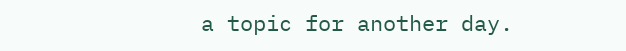a topic for another day.